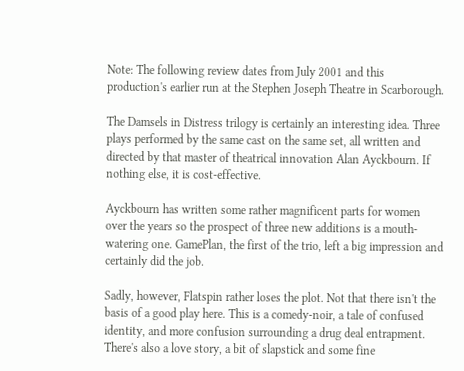Note: The following review dates from July 2001 and this production's earlier run at the Stephen Joseph Theatre in Scarborough.

The Damsels in Distress trilogy is certainly an interesting idea. Three plays performed by the same cast on the same set, all written and directed by that master of theatrical innovation Alan Ayckbourn. If nothing else, it is cost-effective.

Ayckbourn has written some rather magnificent parts for women over the years so the prospect of three new additions is a mouth-watering one. GamePlan, the first of the trio, left a big impression and certainly did the job.

Sadly, however, Flatspin rather loses the plot. Not that there isn't the basis of a good play here. This is a comedy-noir, a tale of confused identity, and more confusion surrounding a drug deal entrapment. There's also a love story, a bit of slapstick and some fine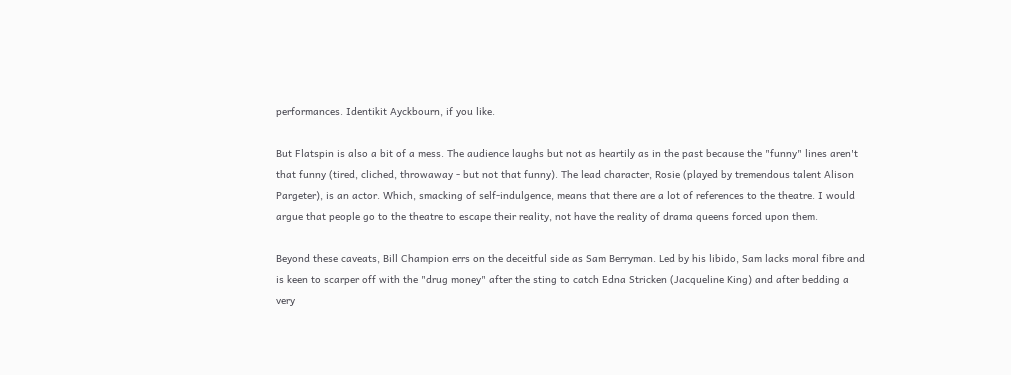performances. Identikit Ayckbourn, if you like.

But Flatspin is also a bit of a mess. The audience laughs but not as heartily as in the past because the "funny" lines aren't that funny (tired, cliched, throwaway - but not that funny). The lead character, Rosie (played by tremendous talent Alison Pargeter), is an actor. Which, smacking of self-indulgence, means that there are a lot of references to the theatre. I would argue that people go to the theatre to escape their reality, not have the reality of drama queens forced upon them.

Beyond these caveats, Bill Champion errs on the deceitful side as Sam Berryman. Led by his libido, Sam lacks moral fibre and is keen to scarper off with the "drug money" after the sting to catch Edna Stricken (Jacqueline King) and after bedding a very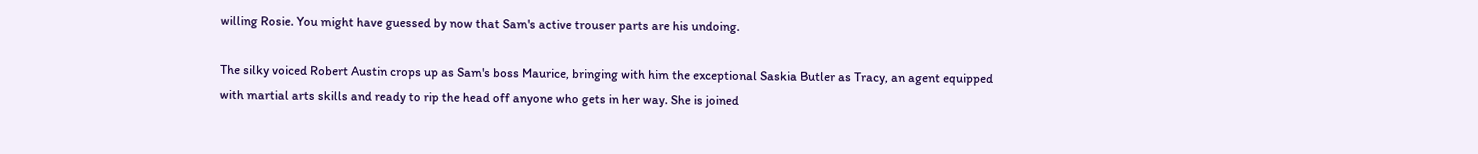willing Rosie. You might have guessed by now that Sam's active trouser parts are his undoing.

The silky voiced Robert Austin crops up as Sam's boss Maurice, bringing with him the exceptional Saskia Butler as Tracy, an agent equipped with martial arts skills and ready to rip the head off anyone who gets in her way. She is joined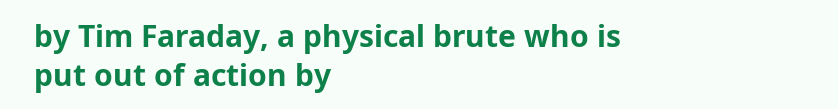by Tim Faraday, a physical brute who is put out of action by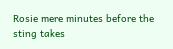Rosie mere minutes before the sting takes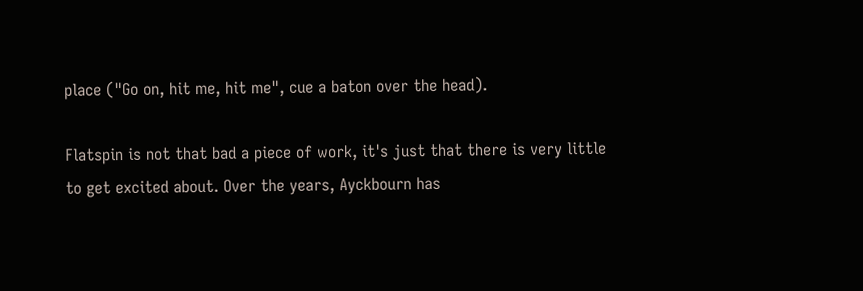place ("Go on, hit me, hit me", cue a baton over the head).

Flatspin is not that bad a piece of work, it's just that there is very little to get excited about. Over the years, Ayckbourn has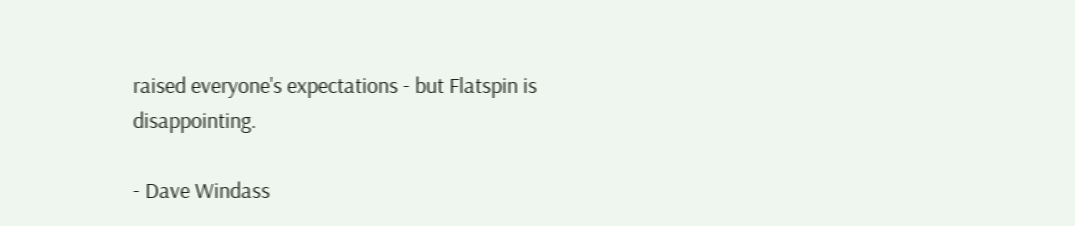raised everyone's expectations - but Flatspin is disappointing.

- Dave Windass